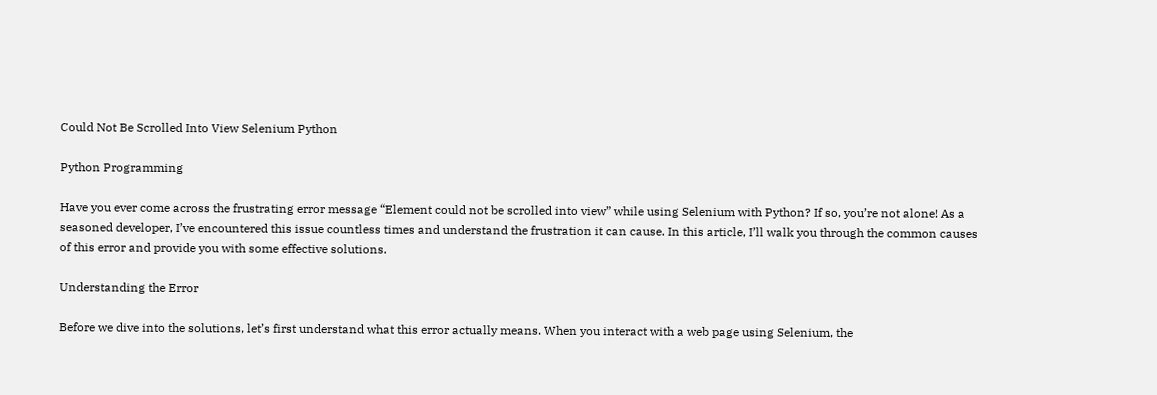Could Not Be Scrolled Into View Selenium Python

Python Programming

Have you ever come across the frustrating error message “Element could not be scrolled into view” while using Selenium with Python? If so, you’re not alone! As a seasoned developer, I’ve encountered this issue countless times and understand the frustration it can cause. In this article, I’ll walk you through the common causes of this error and provide you with some effective solutions.

Understanding the Error

Before we dive into the solutions, let’s first understand what this error actually means. When you interact with a web page using Selenium, the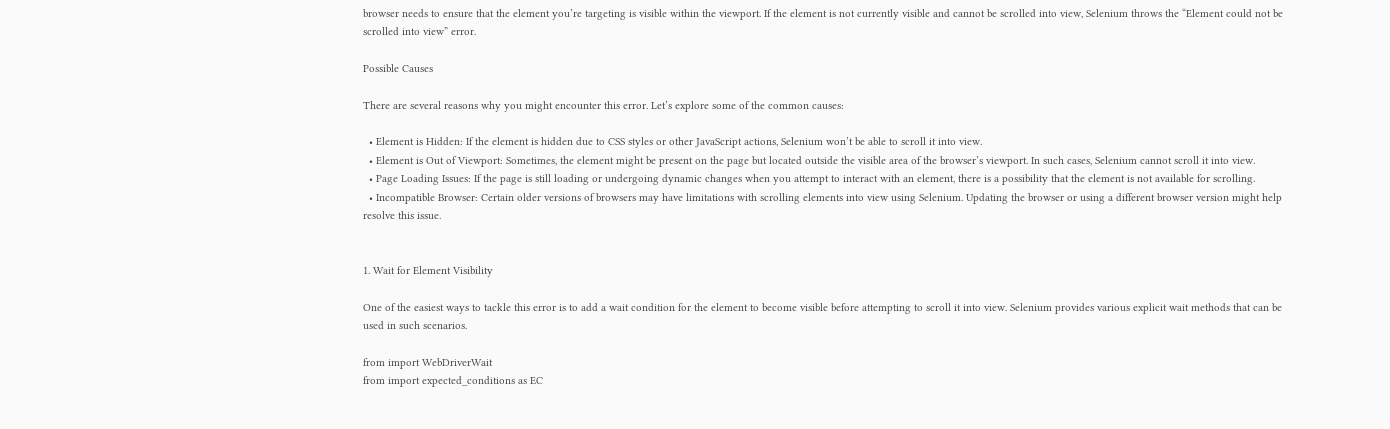browser needs to ensure that the element you’re targeting is visible within the viewport. If the element is not currently visible and cannot be scrolled into view, Selenium throws the “Element could not be scrolled into view” error.

Possible Causes

There are several reasons why you might encounter this error. Let’s explore some of the common causes:

  • Element is Hidden: If the element is hidden due to CSS styles or other JavaScript actions, Selenium won’t be able to scroll it into view.
  • Element is Out of Viewport: Sometimes, the element might be present on the page but located outside the visible area of the browser’s viewport. In such cases, Selenium cannot scroll it into view.
  • Page Loading Issues: If the page is still loading or undergoing dynamic changes when you attempt to interact with an element, there is a possibility that the element is not available for scrolling.
  • Incompatible Browser: Certain older versions of browsers may have limitations with scrolling elements into view using Selenium. Updating the browser or using a different browser version might help resolve this issue.


1. Wait for Element Visibility

One of the easiest ways to tackle this error is to add a wait condition for the element to become visible before attempting to scroll it into view. Selenium provides various explicit wait methods that can be used in such scenarios.

from import WebDriverWait
from import expected_conditions as EC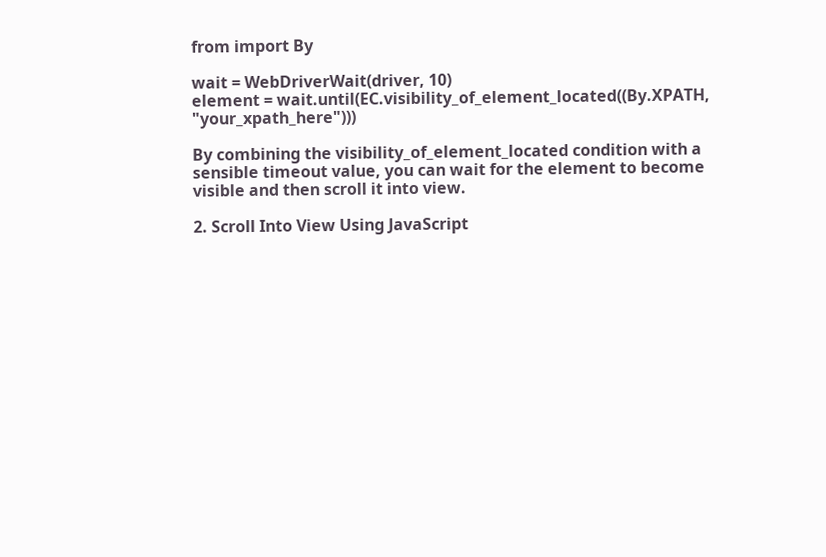from import By

wait = WebDriverWait(driver, 10)
element = wait.until(EC.visibility_of_element_located((By.XPATH, "your_xpath_here")))

By combining the visibility_of_element_located condition with a sensible timeout value, you can wait for the element to become visible and then scroll it into view.

2. Scroll Into View Using JavaScript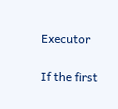Executor

If the first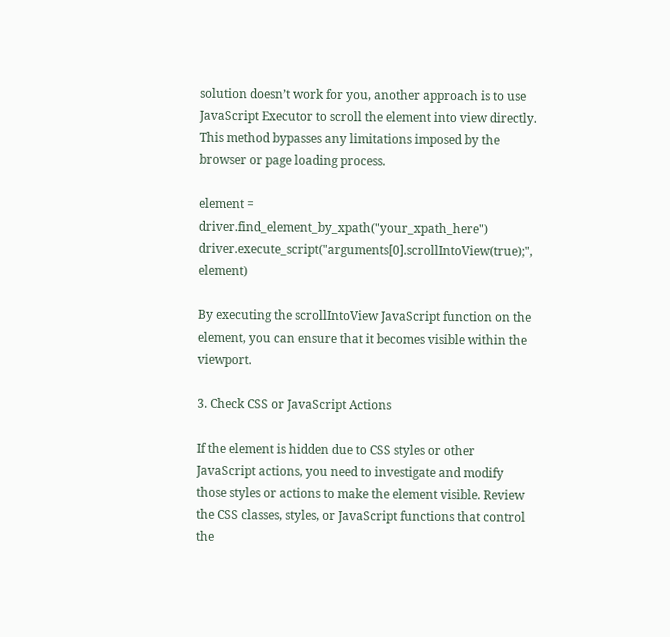solution doesn’t work for you, another approach is to use JavaScript Executor to scroll the element into view directly. This method bypasses any limitations imposed by the browser or page loading process.

element = driver.find_element_by_xpath("your_xpath_here")
driver.execute_script("arguments[0].scrollIntoView(true);", element)

By executing the scrollIntoView JavaScript function on the element, you can ensure that it becomes visible within the viewport.

3. Check CSS or JavaScript Actions

If the element is hidden due to CSS styles or other JavaScript actions, you need to investigate and modify those styles or actions to make the element visible. Review the CSS classes, styles, or JavaScript functions that control the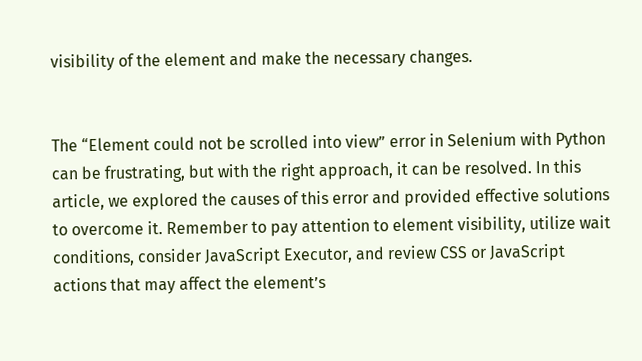visibility of the element and make the necessary changes.


The “Element could not be scrolled into view” error in Selenium with Python can be frustrating, but with the right approach, it can be resolved. In this article, we explored the causes of this error and provided effective solutions to overcome it. Remember to pay attention to element visibility, utilize wait conditions, consider JavaScript Executor, and review CSS or JavaScript actions that may affect the element’s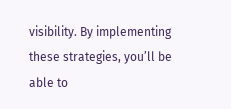visibility. By implementing these strategies, you’ll be able to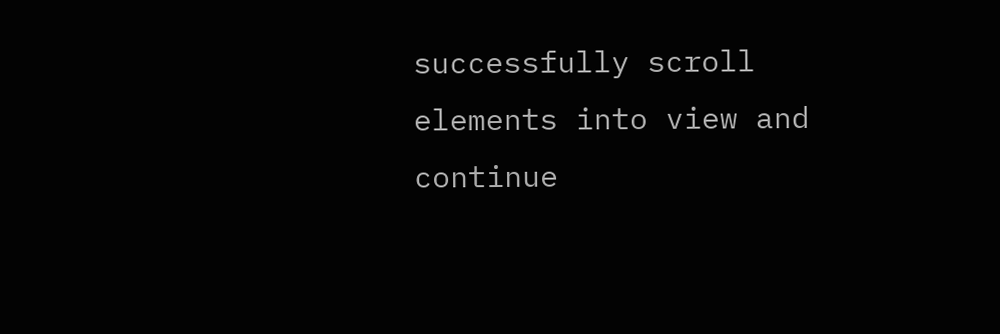successfully scroll elements into view and continue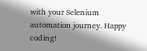with your Selenium automation journey. Happy coding!